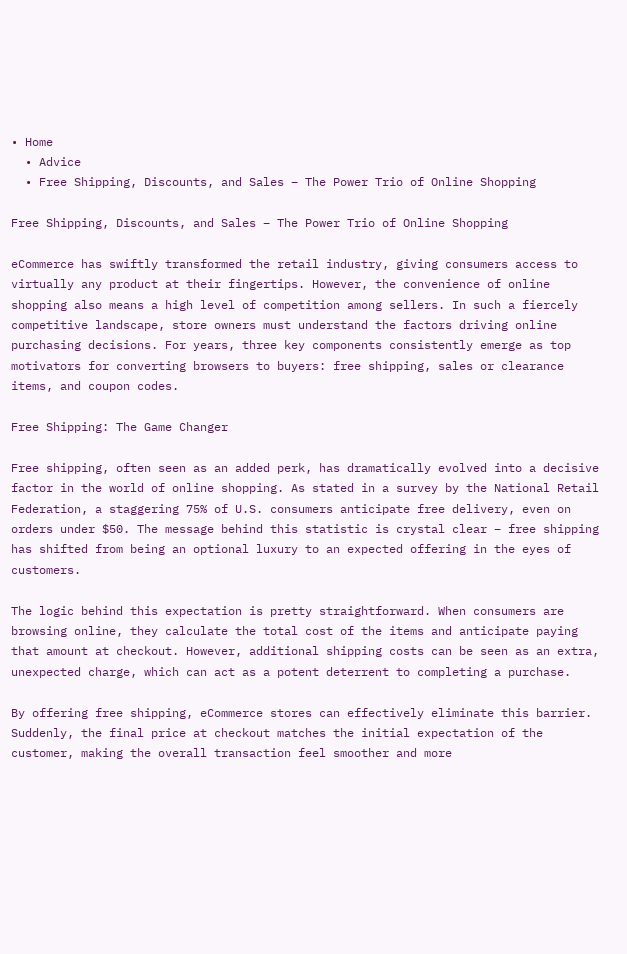• Home
  • Advice
  • Free Shipping, Discounts, and Sales – The Power Trio of Online Shopping

Free Shipping, Discounts, and Sales – The Power Trio of Online Shopping

eCommerce has swiftly transformed the retail industry, giving consumers access to virtually any product at their fingertips. However, the convenience of online shopping also means a high level of competition among sellers. In such a fiercely competitive landscape, store owners must understand the factors driving online purchasing decisions. For years, three key components consistently emerge as top motivators for converting browsers to buyers: free shipping, sales or clearance items, and coupon codes.

Free Shipping: The Game Changer

Free shipping, often seen as an added perk, has dramatically evolved into a decisive factor in the world of online shopping. As stated in a survey by the National Retail Federation, a staggering 75% of U.S. consumers anticipate free delivery, even on orders under $50. The message behind this statistic is crystal clear – free shipping has shifted from being an optional luxury to an expected offering in the eyes of customers.

The logic behind this expectation is pretty straightforward. When consumers are browsing online, they calculate the total cost of the items and anticipate paying that amount at checkout. However, additional shipping costs can be seen as an extra, unexpected charge, which can act as a potent deterrent to completing a purchase.

By offering free shipping, eCommerce stores can effectively eliminate this barrier. Suddenly, the final price at checkout matches the initial expectation of the customer, making the overall transaction feel smoother and more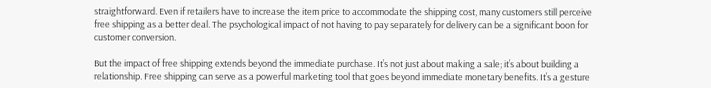straightforward. Even if retailers have to increase the item price to accommodate the shipping cost, many customers still perceive free shipping as a better deal. The psychological impact of not having to pay separately for delivery can be a significant boon for customer conversion.

But the impact of free shipping extends beyond the immediate purchase. It’s not just about making a sale; it’s about building a relationship. Free shipping can serve as a powerful marketing tool that goes beyond immediate monetary benefits. It’s a gesture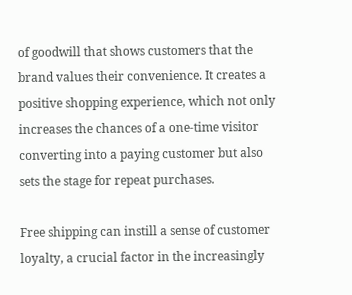of goodwill that shows customers that the brand values their convenience. It creates a positive shopping experience, which not only increases the chances of a one-time visitor converting into a paying customer but also sets the stage for repeat purchases.

Free shipping can instill a sense of customer loyalty, a crucial factor in the increasingly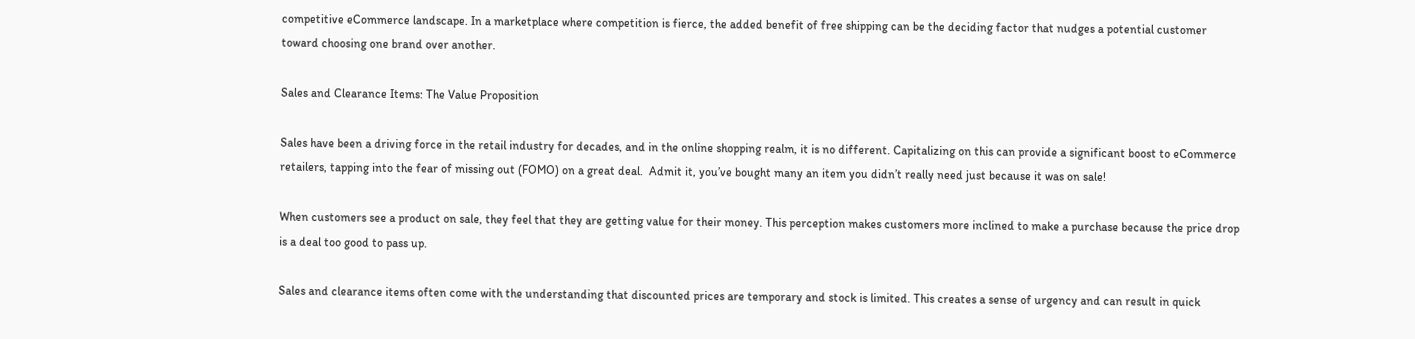competitive eCommerce landscape. In a marketplace where competition is fierce, the added benefit of free shipping can be the deciding factor that nudges a potential customer toward choosing one brand over another.

Sales and Clearance Items: The Value Proposition

Sales have been a driving force in the retail industry for decades, and in the online shopping realm, it is no different. Capitalizing on this can provide a significant boost to eCommerce retailers, tapping into the fear of missing out (FOMO) on a great deal.  Admit it, you’ve bought many an item you didn’t really need just because it was on sale!

When customers see a product on sale, they feel that they are getting value for their money. This perception makes customers more inclined to make a purchase because the price drop is a deal too good to pass up.

Sales and clearance items often come with the understanding that discounted prices are temporary and stock is limited. This creates a sense of urgency and can result in quick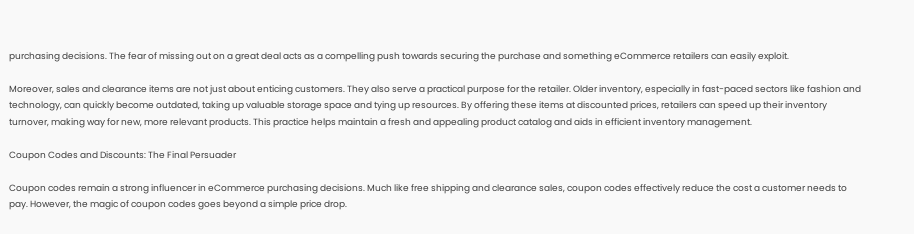purchasing decisions. The fear of missing out on a great deal acts as a compelling push towards securing the purchase and something eCommerce retailers can easily exploit.

Moreover, sales and clearance items are not just about enticing customers. They also serve a practical purpose for the retailer. Older inventory, especially in fast-paced sectors like fashion and technology, can quickly become outdated, taking up valuable storage space and tying up resources. By offering these items at discounted prices, retailers can speed up their inventory turnover, making way for new, more relevant products. This practice helps maintain a fresh and appealing product catalog and aids in efficient inventory management.

Coupon Codes and Discounts: The Final Persuader

Coupon codes remain a strong influencer in eCommerce purchasing decisions. Much like free shipping and clearance sales, coupon codes effectively reduce the cost a customer needs to pay. However, the magic of coupon codes goes beyond a simple price drop.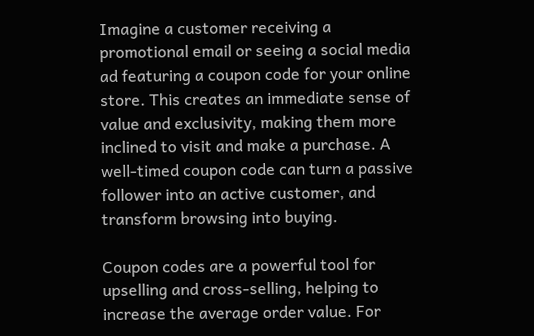Imagine a customer receiving a promotional email or seeing a social media ad featuring a coupon code for your online store. This creates an immediate sense of value and exclusivity, making them more inclined to visit and make a purchase. A well-timed coupon code can turn a passive follower into an active customer, and transform browsing into buying.

Coupon codes are a powerful tool for upselling and cross-selling, helping to increase the average order value. For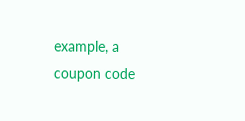example, a coupon code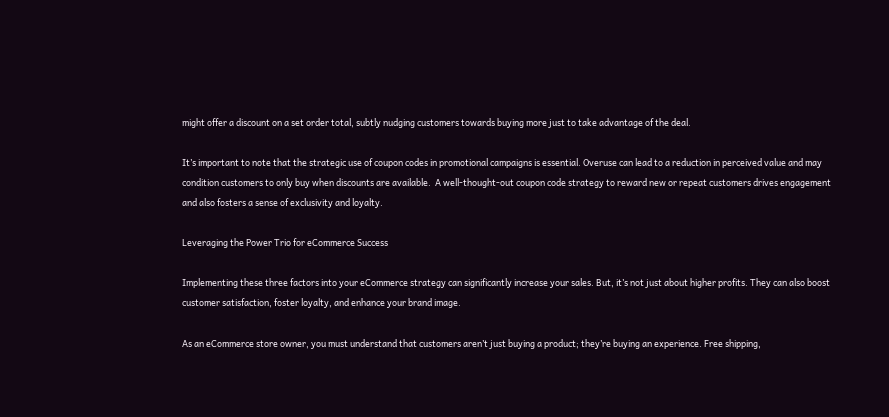might offer a discount on a set order total, subtly nudging customers towards buying more just to take advantage of the deal.

It’s important to note that the strategic use of coupon codes in promotional campaigns is essential. Overuse can lead to a reduction in perceived value and may condition customers to only buy when discounts are available.  A well-thought-out coupon code strategy to reward new or repeat customers drives engagement and also fosters a sense of exclusivity and loyalty.

Leveraging the Power Trio for eCommerce Success

Implementing these three factors into your eCommerce strategy can significantly increase your sales. But, it’s not just about higher profits. They can also boost customer satisfaction, foster loyalty, and enhance your brand image.

As an eCommerce store owner, you must understand that customers aren’t just buying a product; they’re buying an experience. Free shipping,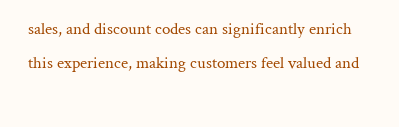sales, and discount codes can significantly enrich this experience, making customers feel valued and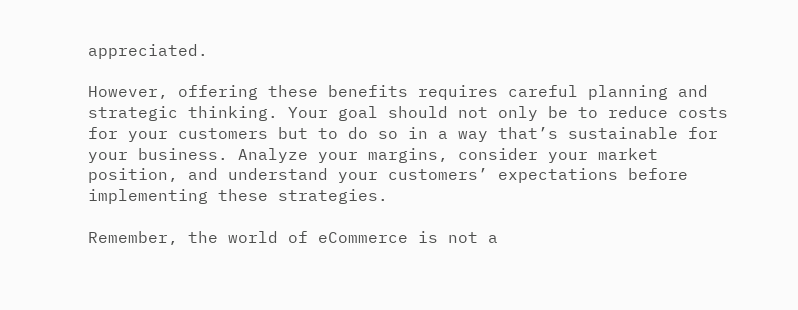appreciated.

However, offering these benefits requires careful planning and strategic thinking. Your goal should not only be to reduce costs for your customers but to do so in a way that’s sustainable for your business. Analyze your margins, consider your market position, and understand your customers’ expectations before implementing these strategies.

Remember, the world of eCommerce is not a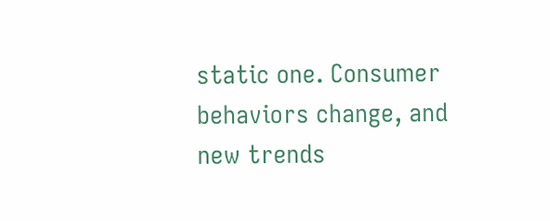static one. Consumer behaviors change, and new trends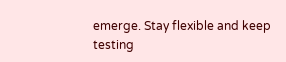emerge. Stay flexible and keep testing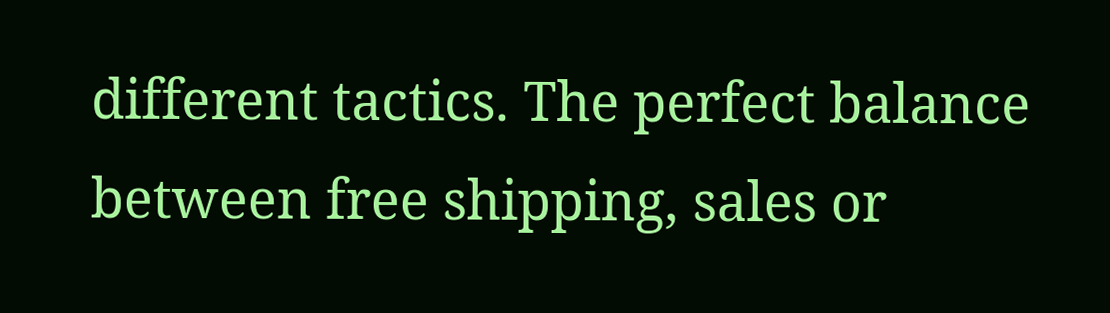different tactics. The perfect balance between free shipping, sales or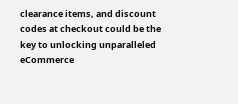clearance items, and discount codes at checkout could be the key to unlocking unparalleled eCommerce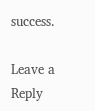success.

Leave a Reply